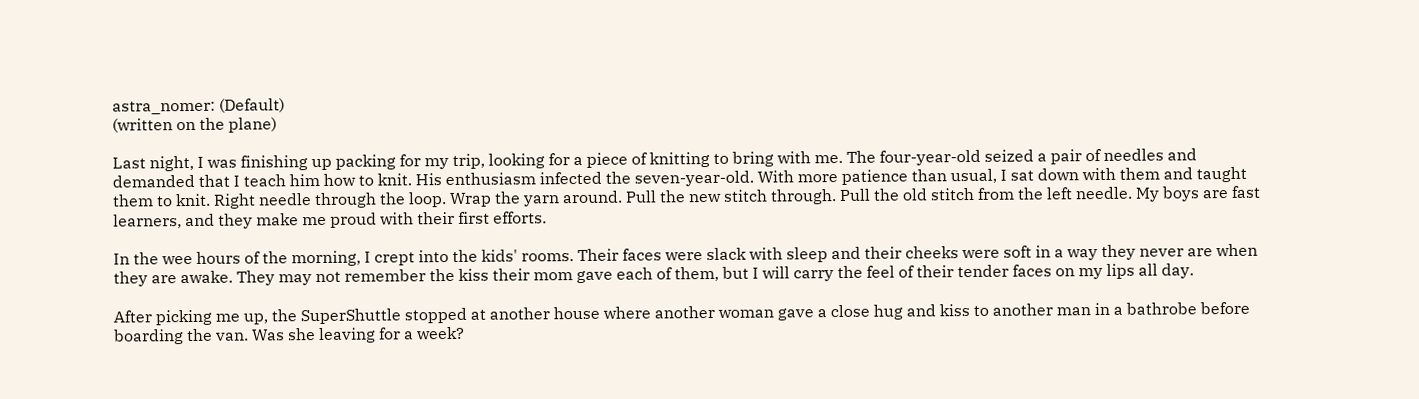astra_nomer: (Default)
(written on the plane)

Last night, I was finishing up packing for my trip, looking for a piece of knitting to bring with me. The four-year-old seized a pair of needles and demanded that I teach him how to knit. His enthusiasm infected the seven-year-old. With more patience than usual, I sat down with them and taught them to knit. Right needle through the loop. Wrap the yarn around. Pull the new stitch through. Pull the old stitch from the left needle. My boys are fast learners, and they make me proud with their first efforts.

In the wee hours of the morning, I crept into the kids' rooms. Their faces were slack with sleep and their cheeks were soft in a way they never are when they are awake. They may not remember the kiss their mom gave each of them, but I will carry the feel of their tender faces on my lips all day.

After picking me up, the SuperShuttle stopped at another house where another woman gave a close hug and kiss to another man in a bathrobe before boarding the van. Was she leaving for a week?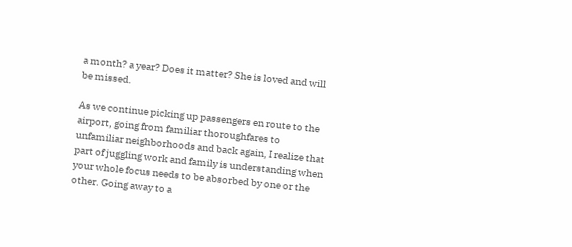a month? a year? Does it matter? She is loved and will be missed.

As we continue picking up passengers en route to the airport, going from familiar thoroughfares to unfamiliar neighborhoods and back again, I realize that part of juggling work and family is understanding when your whole focus needs to be absorbed by one or the other. Going away to a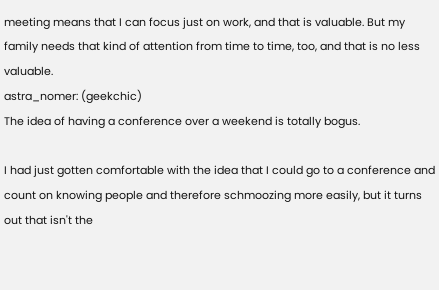meeting means that I can focus just on work, and that is valuable. But my family needs that kind of attention from time to time, too, and that is no less valuable.
astra_nomer: (geekchic)
The idea of having a conference over a weekend is totally bogus.

I had just gotten comfortable with the idea that I could go to a conference and count on knowing people and therefore schmoozing more easily, but it turns out that isn't the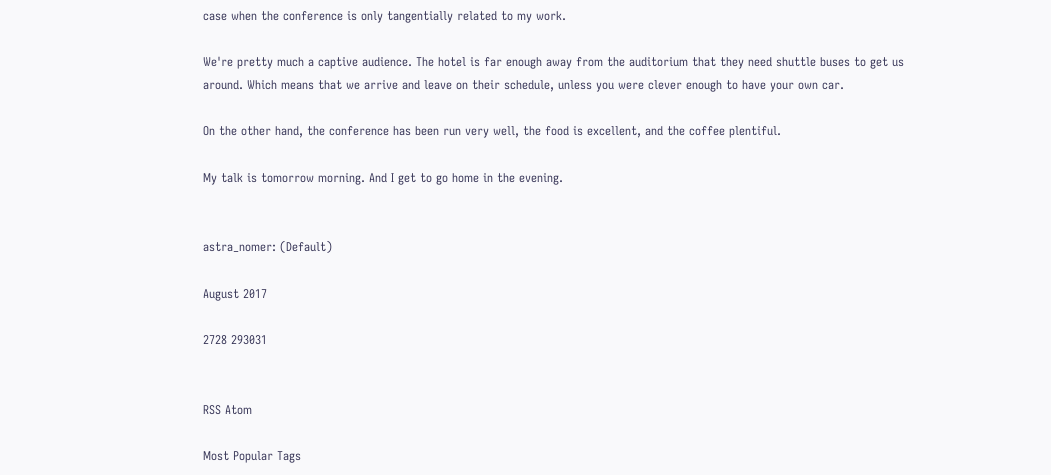case when the conference is only tangentially related to my work.

We're pretty much a captive audience. The hotel is far enough away from the auditorium that they need shuttle buses to get us around. Which means that we arrive and leave on their schedule, unless you were clever enough to have your own car.

On the other hand, the conference has been run very well, the food is excellent, and the coffee plentiful.

My talk is tomorrow morning. And I get to go home in the evening.


astra_nomer: (Default)

August 2017

2728 293031


RSS Atom

Most Popular Tags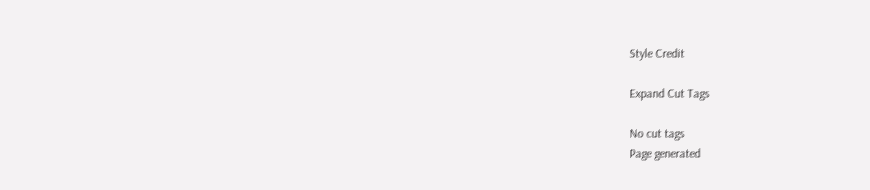Style Credit

Expand Cut Tags

No cut tags
Page generated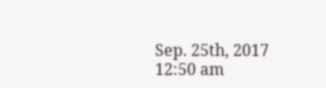Sep. 25th, 2017 12:50 am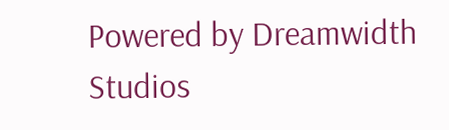Powered by Dreamwidth Studios